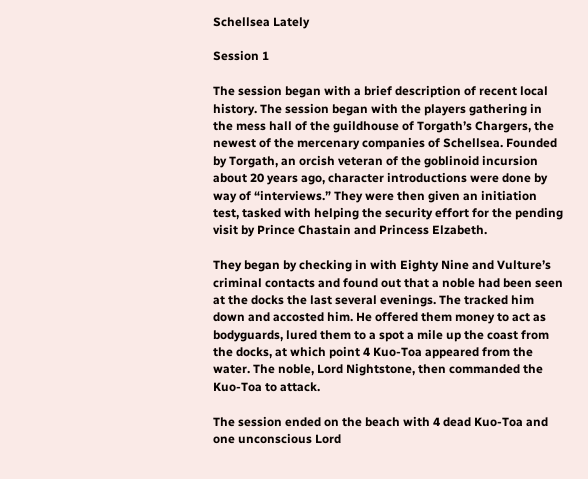Schellsea Lately

Session 1

The session began with a brief description of recent local history. The session began with the players gathering in the mess hall of the guildhouse of Torgath’s Chargers, the newest of the mercenary companies of Schellsea. Founded by Torgath, an orcish veteran of the goblinoid incursion about 20 years ago, character introductions were done by way of “interviews.” They were then given an initiation test, tasked with helping the security effort for the pending visit by Prince Chastain and Princess Elzabeth.

They began by checking in with Eighty Nine and Vulture’s criminal contacts and found out that a noble had been seen at the docks the last several evenings. The tracked him down and accosted him. He offered them money to act as bodyguards, lured them to a spot a mile up the coast from the docks, at which point 4 Kuo-Toa appeared from the water. The noble, Lord Nightstone, then commanded the Kuo-Toa to attack.

The session ended on the beach with 4 dead Kuo-Toa and one unconscious Lord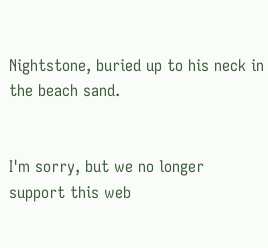Nightstone, buried up to his neck in the beach sand.


I'm sorry, but we no longer support this web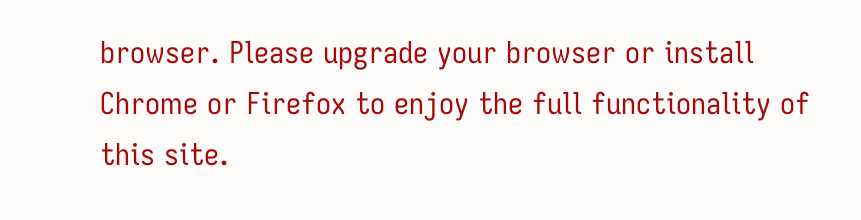browser. Please upgrade your browser or install Chrome or Firefox to enjoy the full functionality of this site.